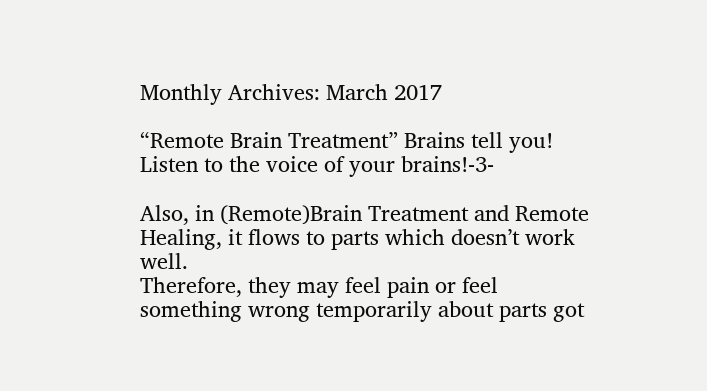Monthly Archives: March 2017

“Remote Brain Treatment” Brains tell you! Listen to the voice of your brains!-3-

Also, in (Remote)Brain Treatment and Remote Healing, it flows to parts which doesn’t work well.
Therefore, they may feel pain or feel something wrong temporarily about parts got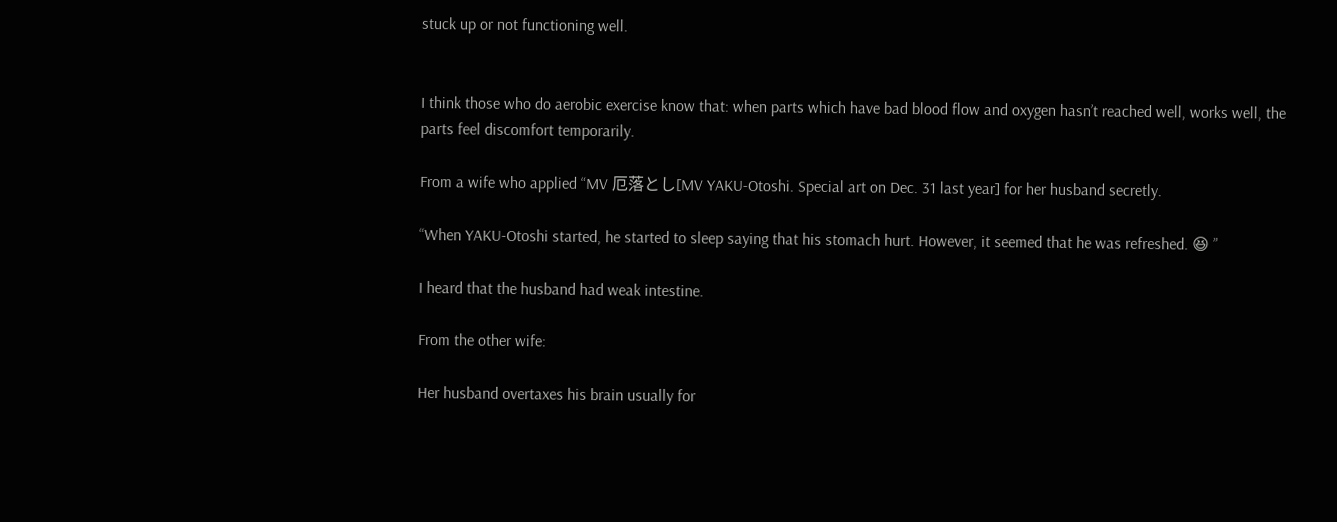stuck up or not functioning well.


I think those who do aerobic exercise know that: when parts which have bad blood flow and oxygen hasn’t reached well, works well, the parts feel discomfort temporarily.

From a wife who applied “MV 厄落とし[MV YAKU-Otoshi. Special art on Dec. 31 last year] for her husband secretly.

“When YAKU-Otoshi started, he started to sleep saying that his stomach hurt. However, it seemed that he was refreshed. 😆 ”

I heard that the husband had weak intestine.

From the other wife:

Her husband overtaxes his brain usually for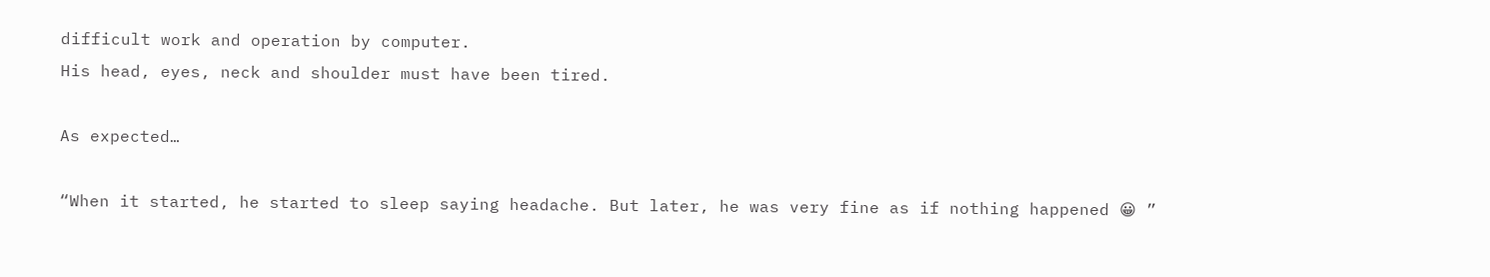difficult work and operation by computer.
His head, eyes, neck and shoulder must have been tired.

As expected…

“When it started, he started to sleep saying headache. But later, he was very fine as if nothing happened 😀 ”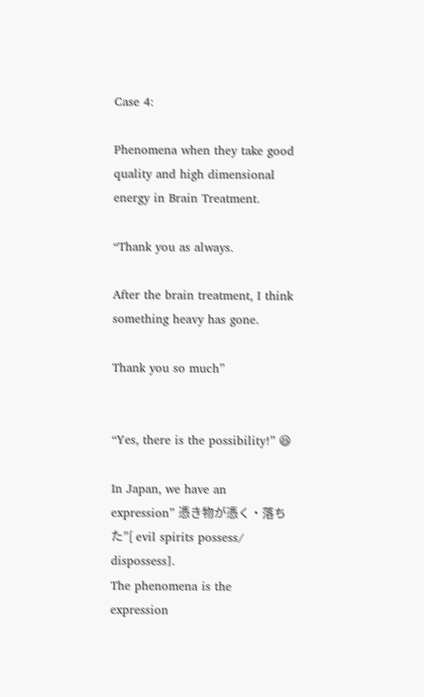Case 4:

Phenomena when they take good quality and high dimensional energy in Brain Treatment.

“Thank you as always.

After the brain treatment, I think something heavy has gone.

Thank you so much”


“Yes, there is the possibility!” 😆

In Japan, we have an expression” 憑き物が憑く・落ちた”[ evil spirits possess/ dispossess].
The phenomena is the expression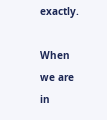exactly.

When we are in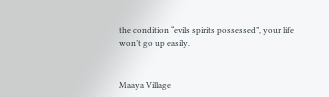the condition “evils spirits possessed”, your life won’t go up easily.


Maaya Village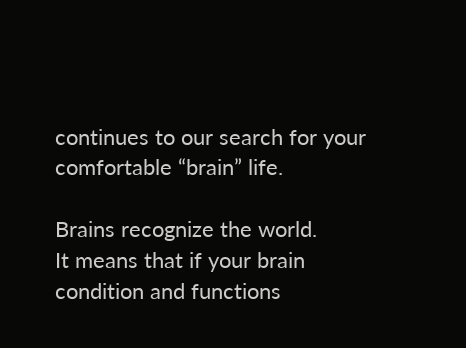continues to our search for your comfortable “brain” life.

Brains recognize the world.
It means that if your brain condition and functions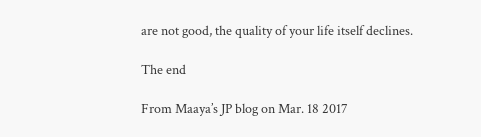are not good, the quality of your life itself declines.

The end

From Maaya’s JP blog on Mar. 18 2017